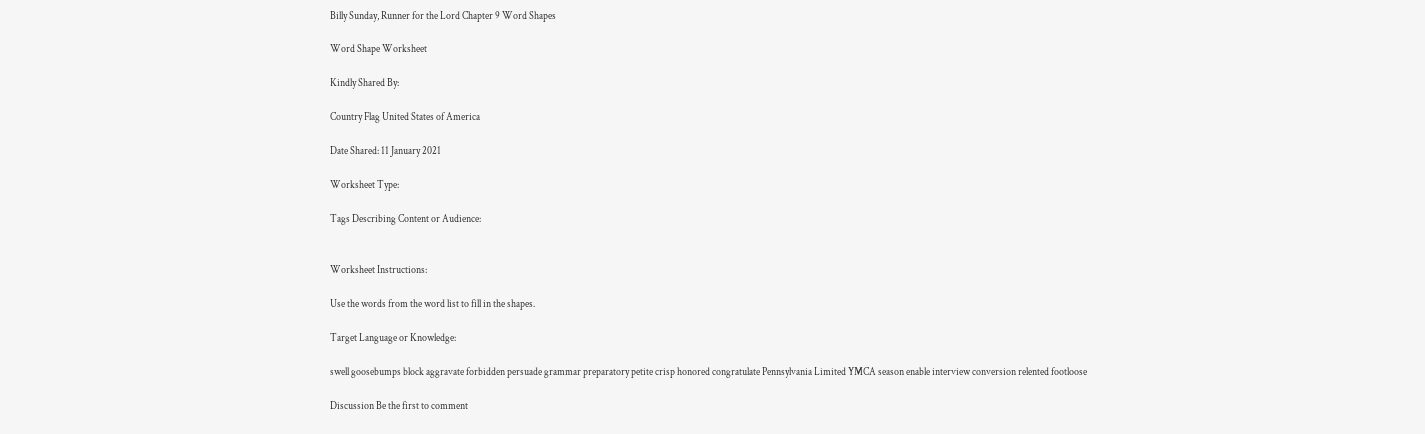Billy Sunday, Runner for the Lord Chapter 9 Word Shapes

Word Shape Worksheet

Kindly Shared By:

Country Flag United States of America

Date Shared: 11 January 2021

Worksheet Type:

Tags Describing Content or Audience:


Worksheet Instructions:

Use the words from the word list to fill in the shapes.

Target Language or Knowledge:

swell goosebumps block aggravate forbidden persuade grammar preparatory petite crisp honored congratulate Pennsylvania Limited YMCA season enable interview conversion relented footloose

Discussion Be the first to comment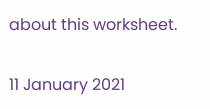about this worksheet.


11 January 2021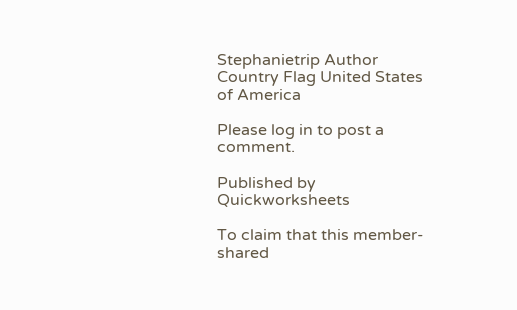Stephanietrip Author Country Flag United States of America

Please log in to post a comment.

Published by Quickworksheets

To claim that this member-shared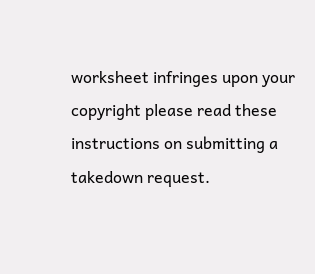worksheet infringes upon your copyright please read these instructions on submitting a takedown request.